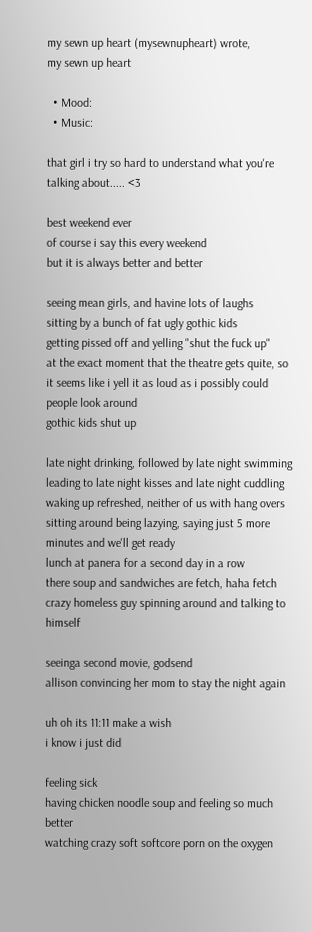my sewn up heart (mysewnupheart) wrote,
my sewn up heart

  • Mood:
  • Music:

that girl i try so hard to understand what you're talking about..... <3

best weekend ever
of course i say this every weekend
but it is always better and better

seeing mean girls, and havine lots of laughs
sitting by a bunch of fat ugly gothic kids
getting pissed off and yelling "shut the fuck up"
at the exact moment that the theatre gets quite, so it seems like i yell it as loud as i possibly could
people look around
gothic kids shut up

late night drinking, followed by late night swimming
leading to late night kisses and late night cuddling
waking up refreshed, neither of us with hang overs
sitting around being lazying, saying just 5 more minutes and we'll get ready
lunch at panera for a second day in a row
there soup and sandwiches are fetch, haha fetch
crazy homeless guy spinning around and talking to himself

seeinga second movie, godsend
allison convincing her mom to stay the night again

uh oh its 11:11 make a wish
i know i just did

feeling sick
having chicken noodle soup and feeling so much better
watching crazy soft softcore porn on the oxygen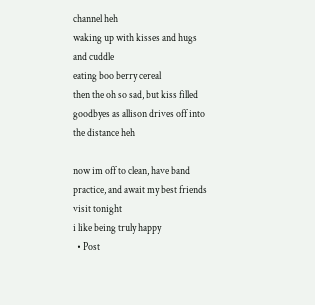channel heh
waking up with kisses and hugs and cuddle
eating boo berry cereal
then the oh so sad, but kiss filled goodbyes as allison drives off into the distance heh

now im off to clean, have band practice, and await my best friends visit tonight
i like being truly happy
  • Post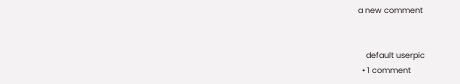a new comment


    default userpic
  • 1 comment